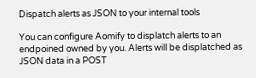Dispatch alerts as JSON to your internal tools

You can configure Aomify to displatch alerts to an endpoined owned by you. Alerts will be displatched as JSON data in a POST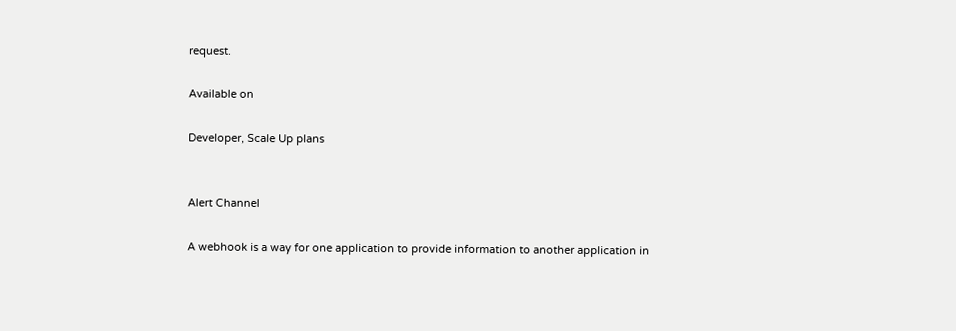request.

Available on

Developer, Scale Up plans


Alert Channel

A webhook is a way for one application to provide information to another application in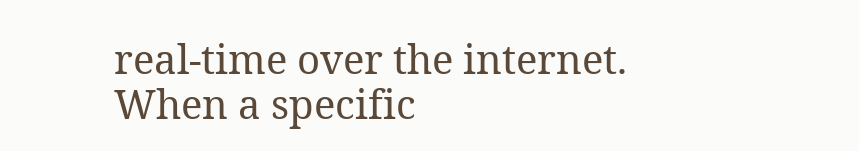real-time over the internet. When a specific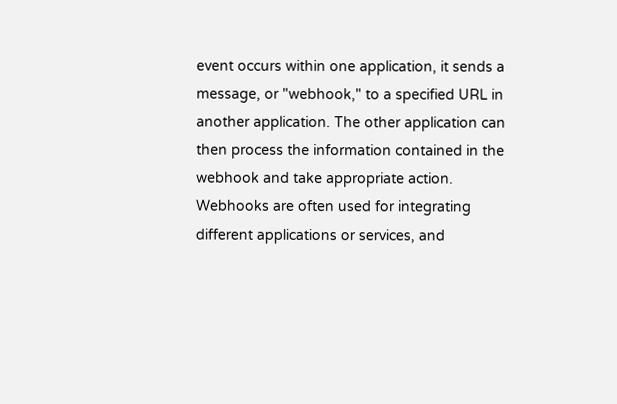event occurs within one application, it sends a message, or "webhook," to a specified URL in another application. The other application can then process the information contained in the webhook and take appropriate action. Webhooks are often used for integrating different applications or services, and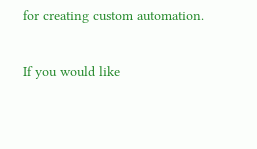for creating custom automation.

If you would like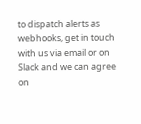to dispatch alerts as webhooks, get in touch with us via email or on Slack and we can agree on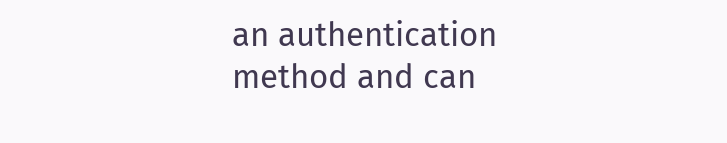an authentication method and can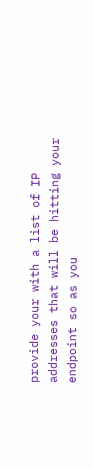provide your with a list of IP addresses that will be hitting your endpoint so as you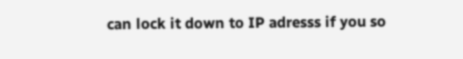can lock it down to IP adresss if you so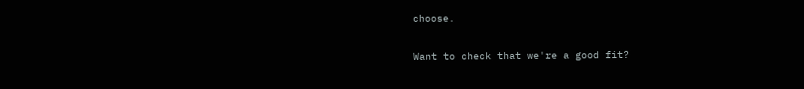choose.

Want to check that we're a good fit?